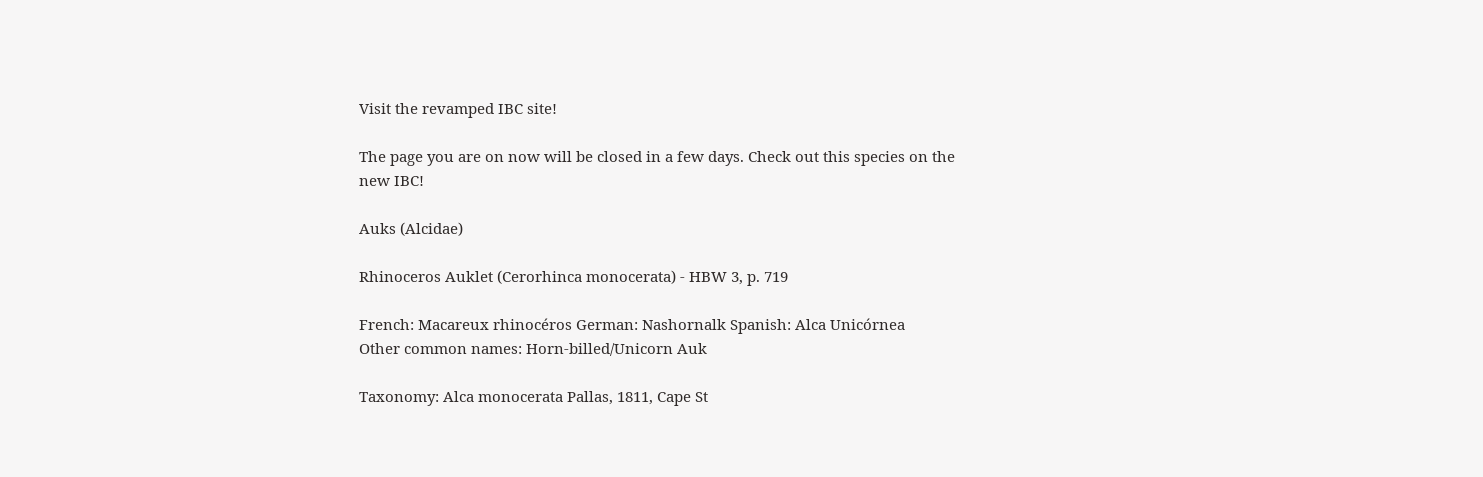Visit the revamped IBC site!

The page you are on now will be closed in a few days. Check out this species on the new IBC!

Auks (Alcidae)

Rhinoceros Auklet (Cerorhinca monocerata) - HBW 3, p. 719

French: Macareux rhinocéros German: Nashornalk Spanish: Alca Unicórnea
Other common names: Horn-billed/Unicorn Auk

Taxonomy: Alca monocerata Pallas, 1811, Cape St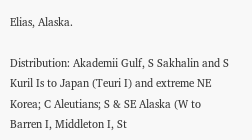Elias, Alaska.

Distribution: Akademii Gulf, S Sakhalin and S Kuril Is to Japan (Teuri I) and extreme NE Korea; C Aleutians; S & SE Alaska (W to Barren I, Middleton I, St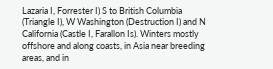Lazaria I, Forrester I) S to British Columbia (Triangle I), W Washington (Destruction I) and N California (Castle I, Farallon Is). Winters mostly offshore and along coasts, in Asia near breeding areas, and in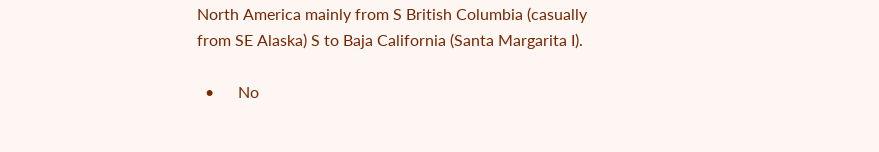North America mainly from S British Columbia (casually from SE Alaska) S to Baja California (Santa Margarita I).

  •      No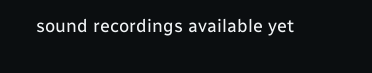sound recordings available yet